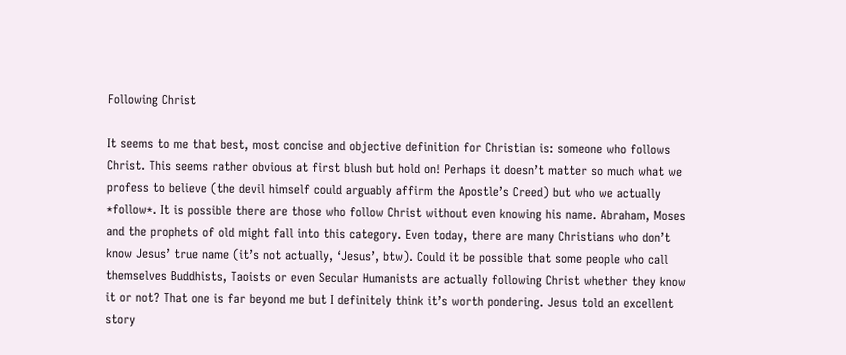Following Christ

It seems to me that best, most concise and objective definition for Christian is: someone who follows Christ. This seems rather obvious at first blush but hold on! Perhaps it doesn’t matter so much what we profess to believe (the devil himself could arguably affirm the Apostle’s Creed) but who we actually *follow*. It is possible there are those who follow Christ without even knowing his name. Abraham, Moses and the prophets of old might fall into this category. Even today, there are many Christians who don’t know Jesus’ true name (it’s not actually, ‘Jesus’, btw). Could it be possible that some people who call themselves Buddhists, Taoists or even Secular Humanists are actually following Christ whether they know it or not? That one is far beyond me but I definitely think it’s worth pondering. Jesus told an excellent story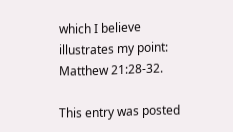which I believe illustrates my point: Matthew 21:28-32.

This entry was posted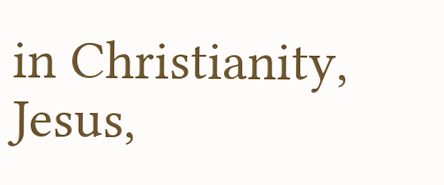in Christianity, Jesus,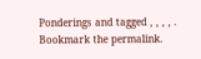Ponderings and tagged , , , , . Bookmark the permalink.